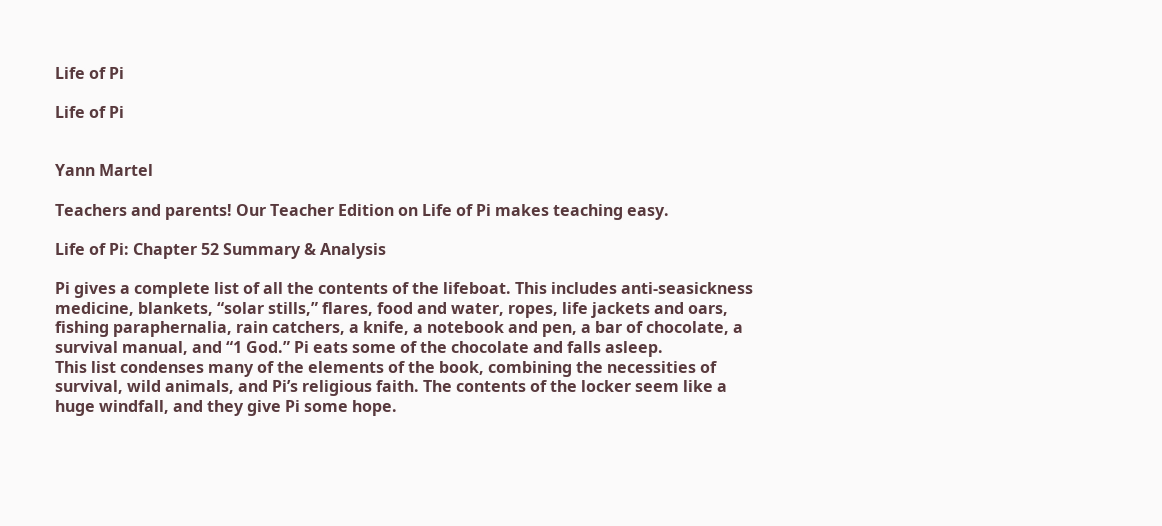Life of Pi

Life of Pi


Yann Martel

Teachers and parents! Our Teacher Edition on Life of Pi makes teaching easy.

Life of Pi: Chapter 52 Summary & Analysis

Pi gives a complete list of all the contents of the lifeboat. This includes anti-seasickness medicine, blankets, “solar stills,” flares, food and water, ropes, life jackets and oars, fishing paraphernalia, rain catchers, a knife, a notebook and pen, a bar of chocolate, a survival manual, and “1 God.” Pi eats some of the chocolate and falls asleep.
This list condenses many of the elements of the book, combining the necessities of survival, wild animals, and Pi’s religious faith. The contents of the locker seem like a huge windfall, and they give Pi some hope.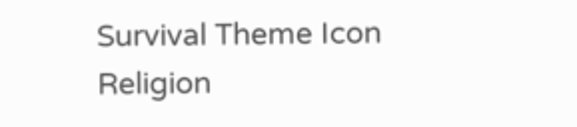Survival Theme Icon
Religion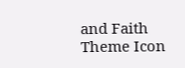and Faith Theme Icon